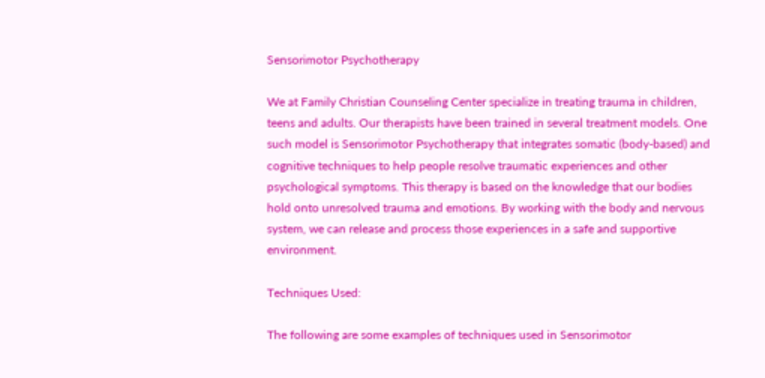Sensorimotor Psychotherapy

We at Family Christian Counseling Center specialize in treating trauma in children, teens and adults. Our therapists have been trained in several treatment models. One such model is Sensorimotor Psychotherapy that integrates somatic (body-based) and cognitive techniques to help people resolve traumatic experiences and other psychological symptoms. This therapy is based on the knowledge that our bodies hold onto unresolved trauma and emotions. By working with the body and nervous system, we can release and process those experiences in a safe and supportive environment.

Techniques Used:

The following are some examples of techniques used in Sensorimotor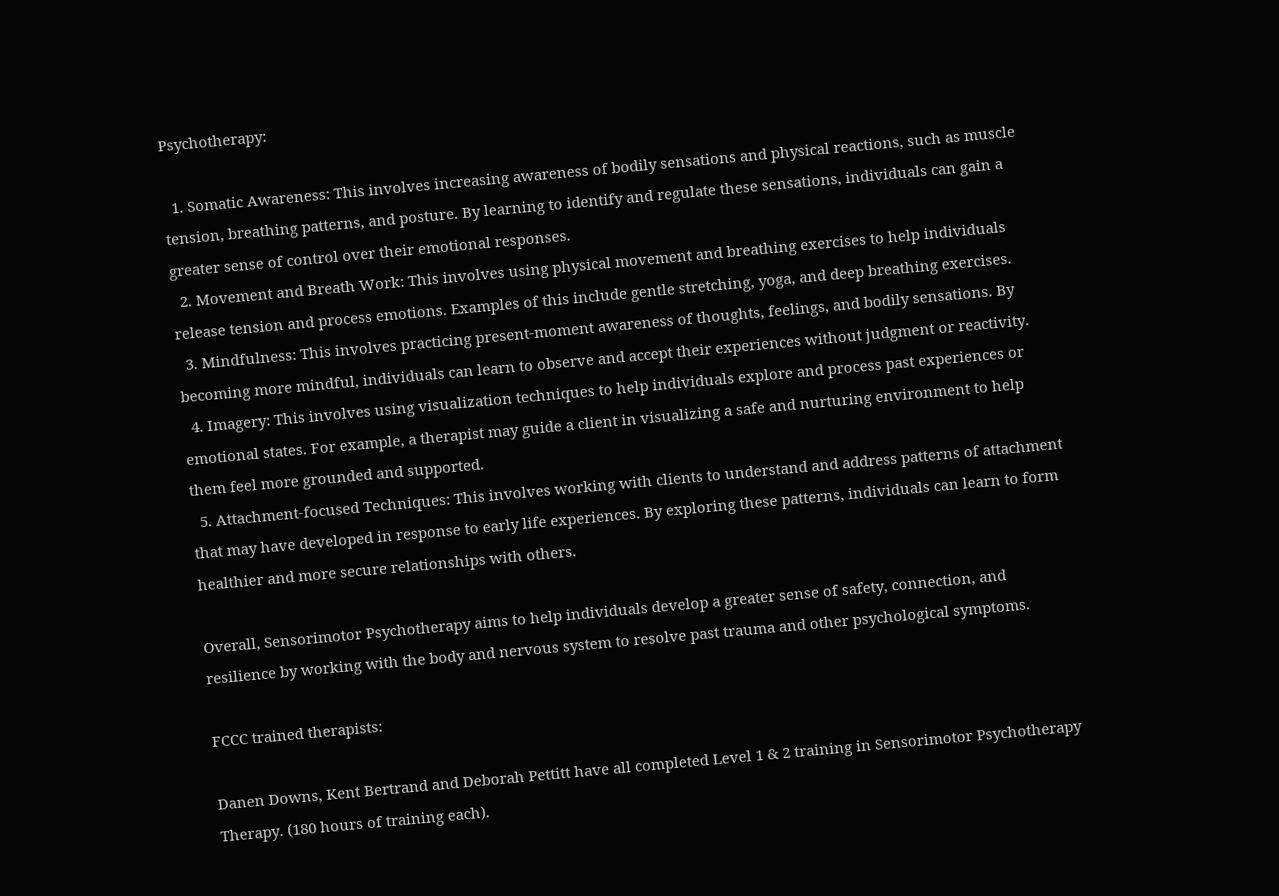Psychotherapy:

  1. Somatic Awareness: This involves increasing awareness of bodily sensations and physical reactions, such as muscle tension, breathing patterns, and posture. By learning to identify and regulate these sensations, individuals can gain a greater sense of control over their emotional responses.
  2. Movement and Breath Work: This involves using physical movement and breathing exercises to help individuals release tension and process emotions. Examples of this include gentle stretching, yoga, and deep breathing exercises.
  3. Mindfulness: This involves practicing present-moment awareness of thoughts, feelings, and bodily sensations. By becoming more mindful, individuals can learn to observe and accept their experiences without judgment or reactivity.
  4. Imagery: This involves using visualization techniques to help individuals explore and process past experiences or emotional states. For example, a therapist may guide a client in visualizing a safe and nurturing environment to help them feel more grounded and supported.
  5. Attachment-focused Techniques: This involves working with clients to understand and address patterns of attachment that may have developed in response to early life experiences. By exploring these patterns, individuals can learn to form healthier and more secure relationships with others.

Overall, Sensorimotor Psychotherapy aims to help individuals develop a greater sense of safety, connection, and resilience by working with the body and nervous system to resolve past trauma and other psychological symptoms.

FCCC trained therapists:

Danen Downs, Kent Bertrand and Deborah Pettitt have all completed Level 1 & 2 training in Sensorimotor Psychotherapy Therapy. (180 hours of training each).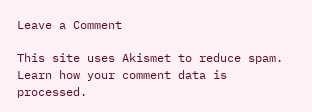Leave a Comment

This site uses Akismet to reduce spam. Learn how your comment data is processed.